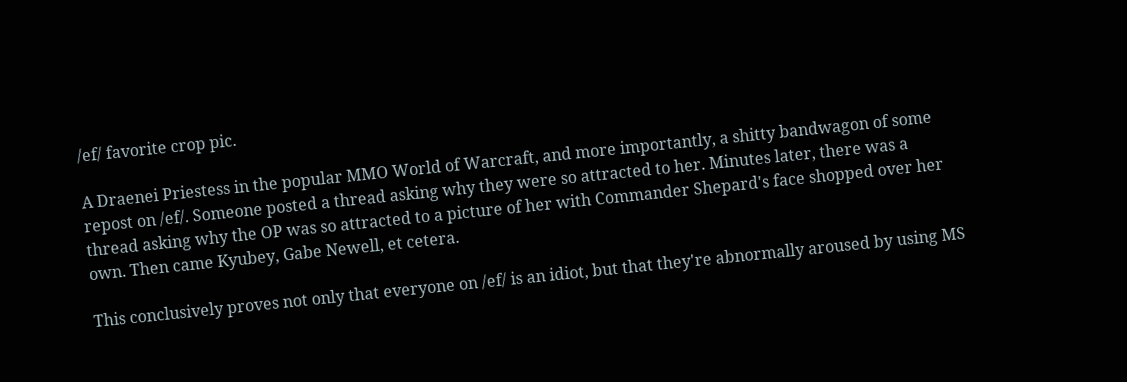/ef/ favorite crop pic.

A Draenei Priestess in the popular MMO World of Warcraft, and more importantly, a shitty bandwagon of some repost on /ef/. Someone posted a thread asking why they were so attracted to her. Minutes later, there was a thread asking why the OP was so attracted to a picture of her with Commander Shepard's face shopped over her own. Then came Kyubey, Gabe Newell, et cetera.

This conclusively proves not only that everyone on /ef/ is an idiot, but that they're abnormally aroused by using MS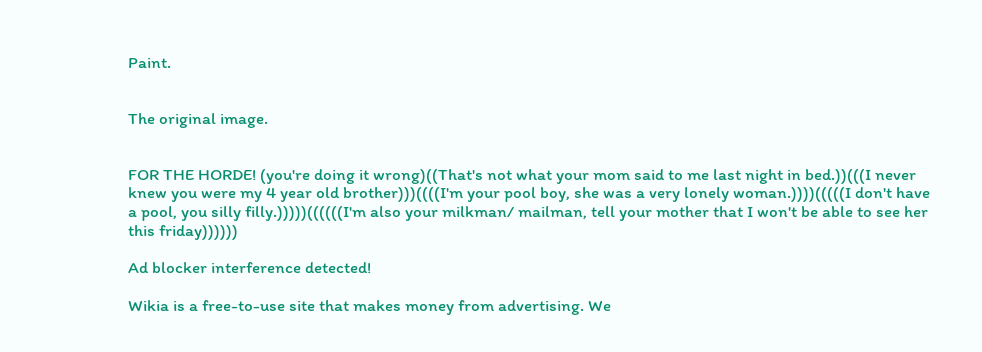Paint.


The original image.


FOR THE HORDE! (you're doing it wrong)((That's not what your mom said to me last night in bed.))(((I never knew you were my 4 year old brother)))((((I'm your pool boy, she was a very lonely woman.))))(((((I don't have a pool, you silly filly.)))))((((((I'm also your milkman/ mailman, tell your mother that I won't be able to see her this friday))))))

Ad blocker interference detected!

Wikia is a free-to-use site that makes money from advertising. We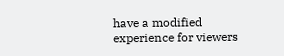have a modified experience for viewers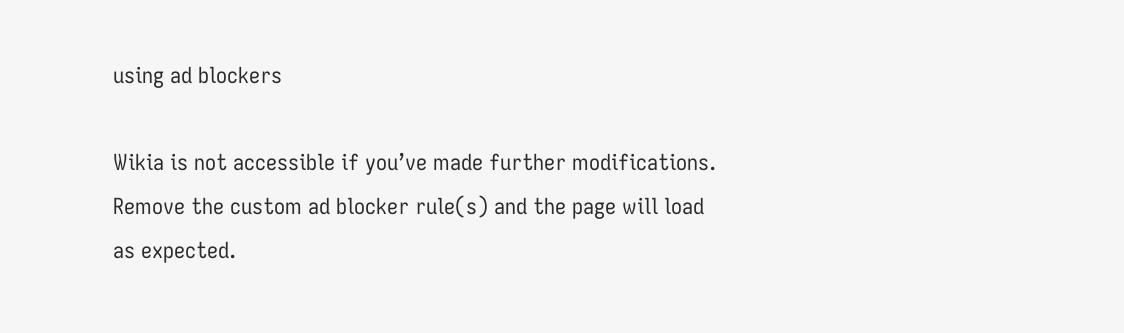using ad blockers

Wikia is not accessible if you’ve made further modifications. Remove the custom ad blocker rule(s) and the page will load as expected.